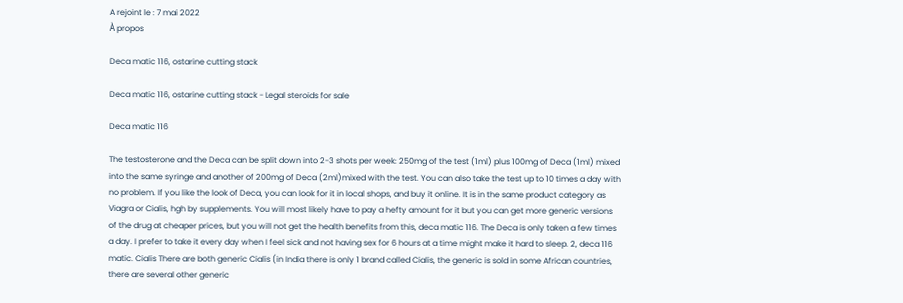A rejoint le : 7 mai 2022
À propos

Deca matic 116, ostarine cutting stack

Deca matic 116, ostarine cutting stack - Legal steroids for sale

Deca matic 116

The testosterone and the Deca can be split down into 2-3 shots per week: 250mg of the test (1ml) plus 100mg of Deca (1ml) mixed into the same syringe and another of 200mg of Deca (2ml)mixed with the test. You can also take the test up to 10 times a day with no problem. If you like the look of Deca, you can look for it in local shops, and buy it online. It is in the same product category as Viagra or Cialis, hgh by supplements. You will most likely have to pay a hefty amount for it but you can get more generic versions of the drug at cheaper prices, but you will not get the health benefits from this, deca matic 116. The Deca is only taken a few times a day. I prefer to take it every day when I feel sick and not having sex for 6 hours at a time might make it hard to sleep. 2, deca 116 matic. Cialis There are both generic Cialis (in India there is only 1 brand called Cialis, the generic is sold in some African countries, there are several other generic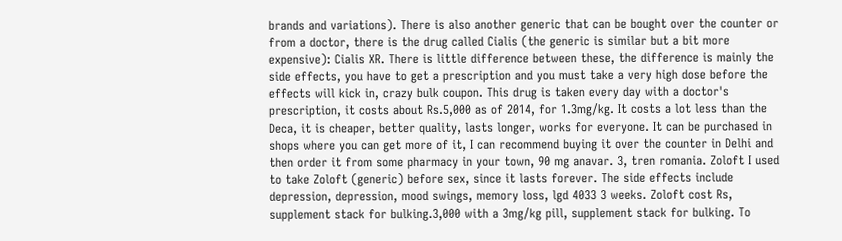brands and variations). There is also another generic that can be bought over the counter or from a doctor, there is the drug called Cialis (the generic is similar but a bit more expensive): Cialis XR. There is little difference between these, the difference is mainly the side effects, you have to get a prescription and you must take a very high dose before the effects will kick in, crazy bulk coupon. This drug is taken every day with a doctor's prescription, it costs about Rs.5,000 as of 2014, for 1.3mg/kg. It costs a lot less than the Deca, it is cheaper, better quality, lasts longer, works for everyone. It can be purchased in shops where you can get more of it, I can recommend buying it over the counter in Delhi and then order it from some pharmacy in your town, 90 mg anavar. 3, tren romania. Zoloft I used to take Zoloft (generic) before sex, since it lasts forever. The side effects include depression, depression, mood swings, memory loss, lgd 4033 3 weeks. Zoloft cost Rs, supplement stack for bulking.3,000 with a 3mg/kg pill, supplement stack for bulking. To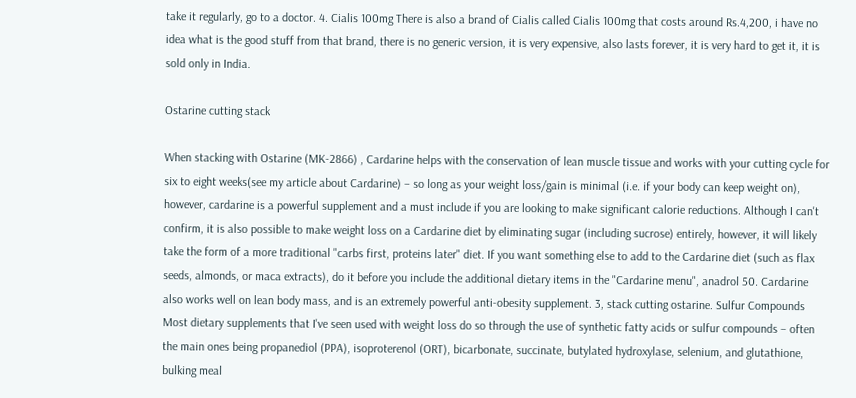take it regularly, go to a doctor. 4. Cialis 100mg There is also a brand of Cialis called Cialis 100mg that costs around Rs.4,200, i have no idea what is the good stuff from that brand, there is no generic version, it is very expensive, also lasts forever, it is very hard to get it, it is sold only in India.

Ostarine cutting stack

When stacking with Ostarine (MK-2866) , Cardarine helps with the conservation of lean muscle tissue and works with your cutting cycle for six to eight weeks(see my article about Cardarine) – so long as your weight loss/gain is minimal (i.e. if your body can keep weight on), however, cardarine is a powerful supplement and a must include if you are looking to make significant calorie reductions. Although I can't confirm, it is also possible to make weight loss on a Cardarine diet by eliminating sugar (including sucrose) entirely, however, it will likely take the form of a more traditional "carbs first, proteins later" diet. If you want something else to add to the Cardarine diet (such as flax seeds, almonds, or maca extracts), do it before you include the additional dietary items in the "Cardarine menu", anadrol 50. Cardarine also works well on lean body mass, and is an extremely powerful anti-obesity supplement. 3, stack cutting ostarine. Sulfur Compounds Most dietary supplements that I've seen used with weight loss do so through the use of synthetic fatty acids or sulfur compounds – often the main ones being propanediol (PPA), isoproterenol (ORT), bicarbonate, succinate, butylated hydroxylase, selenium, and glutathione, bulking meal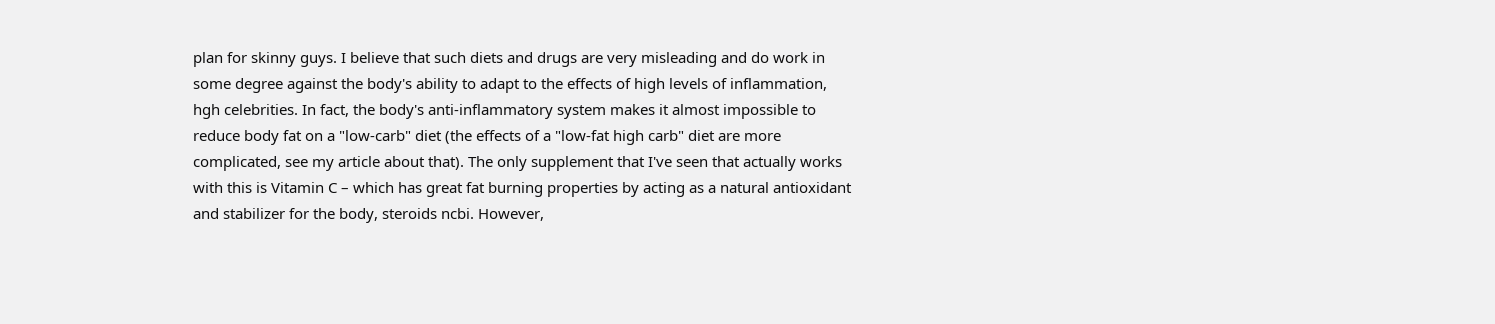plan for skinny guys. I believe that such diets and drugs are very misleading and do work in some degree against the body's ability to adapt to the effects of high levels of inflammation, hgh celebrities. In fact, the body's anti-inflammatory system makes it almost impossible to reduce body fat on a "low-carb" diet (the effects of a "low-fat high carb" diet are more complicated, see my article about that). The only supplement that I've seen that actually works with this is Vitamin C – which has great fat burning properties by acting as a natural antioxidant and stabilizer for the body, steroids ncbi. However,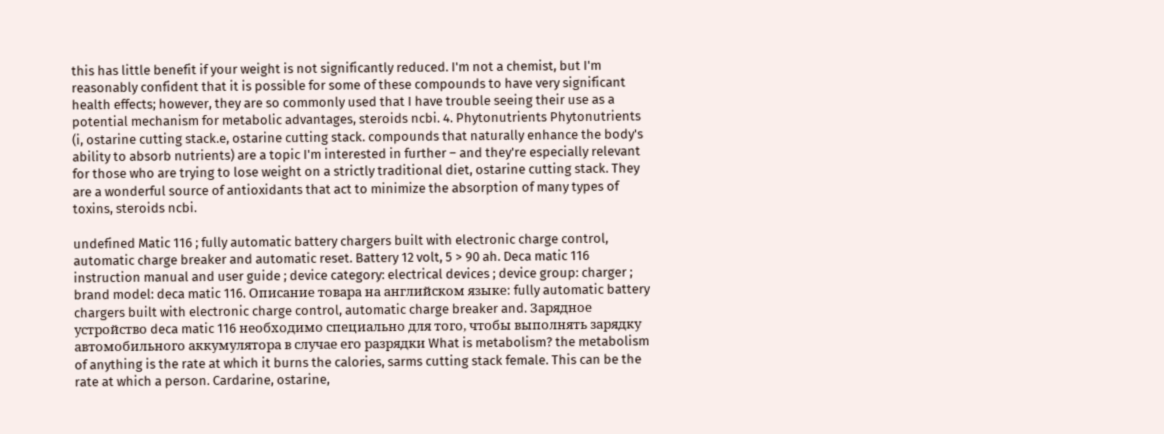this has little benefit if your weight is not significantly reduced. I'm not a chemist, but I'm reasonably confident that it is possible for some of these compounds to have very significant health effects; however, they are so commonly used that I have trouble seeing their use as a potential mechanism for metabolic advantages, steroids ncbi. 4. Phytonutrients Phytonutrients (i, ostarine cutting stack.e, ostarine cutting stack. compounds that naturally enhance the body's ability to absorb nutrients) are a topic I'm interested in further – and they're especially relevant for those who are trying to lose weight on a strictly traditional diet, ostarine cutting stack. They are a wonderful source of antioxidants that act to minimize the absorption of many types of toxins, steroids ncbi.

undefined Matic 116 ; fully automatic battery chargers built with electronic charge control, automatic charge breaker and automatic reset. Battery 12 volt, 5 > 90 ah. Deca matic 116 instruction manual and user guide ; device category: electrical devices ; device group: charger ; brand model: deca matic 116. Описание товара на английском языке: fully automatic battery chargers built with electronic charge control, automatic charge breaker and. Зарядное устройство deca matic 116 необходимо специально для того, чтобы выполнять зарядку автомобильного аккумулятора в случае его разрядки What is metabolism? the metabolism of anything is the rate at which it burns the calories, sarms cutting stack female. This can be the rate at which a person. Cardarine, ostarine,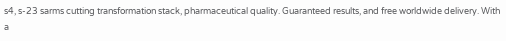s4, s-23 sarms cutting transformation stack, pharmaceutical quality. Guaranteed results, and free worldwide delivery. With a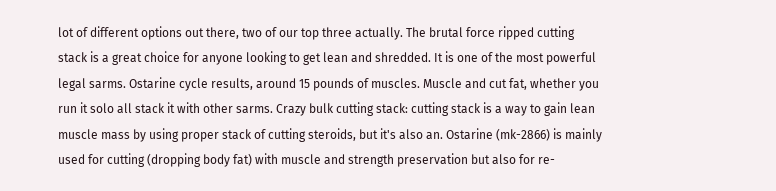lot of different options out there, two of our top three actually. The brutal force ripped cutting stack is a great choice for anyone looking to get lean and shredded. It is one of the most powerful legal sarms. Ostarine cycle results, around 15 pounds of muscles. Muscle and cut fat, whether you run it solo all stack it with other sarms. Crazy bulk cutting stack: cutting stack is a way to gain lean muscle mass by using proper stack of cutting steroids, but it's also an. Ostarine (mk-2866) is mainly used for cutting (dropping body fat) with muscle and strength preservation but also for re-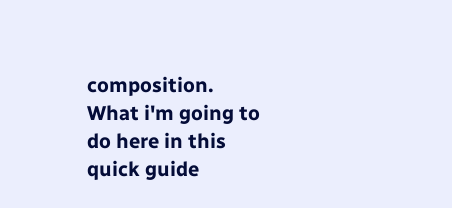composition. What i'm going to do here in this quick guide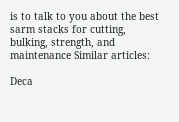is to talk to you about the best sarm stacks for cutting, bulking, strength, and maintenance Similar articles:

Deca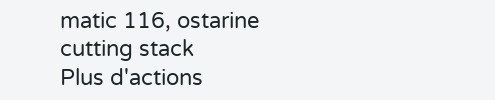matic 116, ostarine cutting stack
Plus d'actions